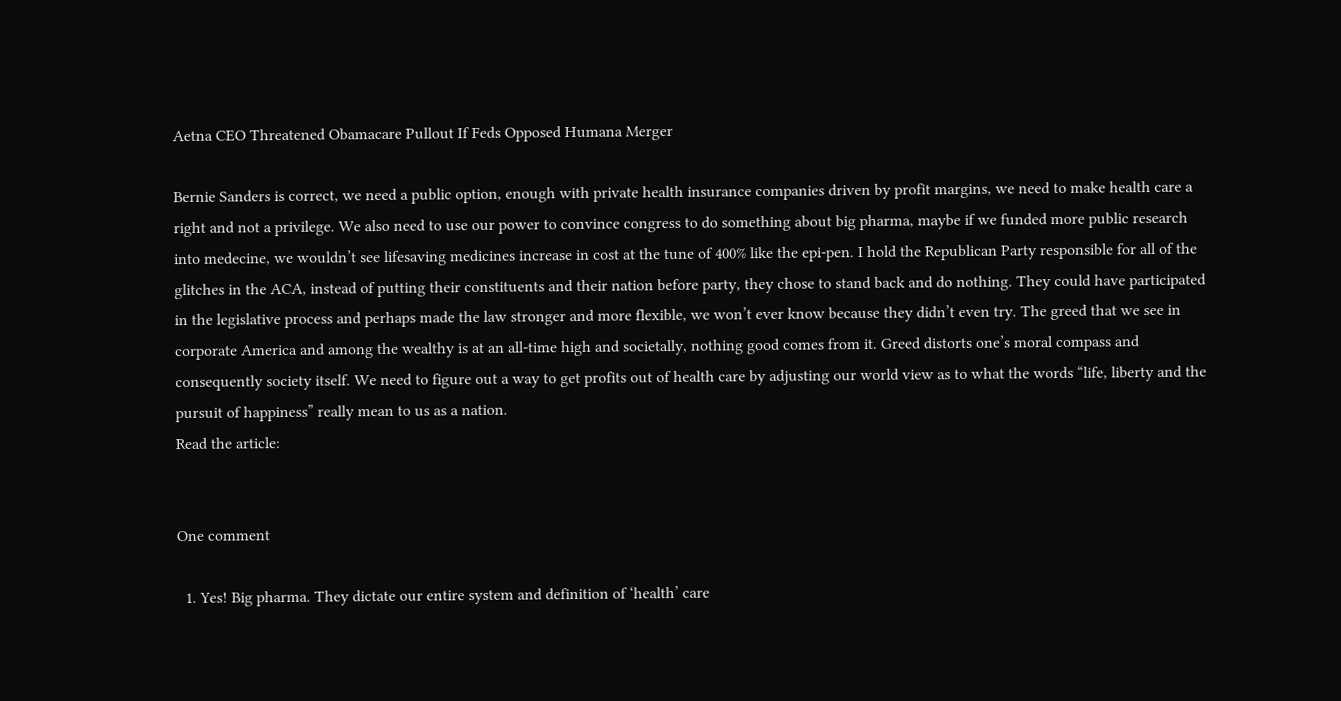Aetna CEO Threatened Obamacare Pullout If Feds Opposed Humana Merger

Bernie Sanders is correct, we need a public option, enough with private health insurance companies driven by profit margins, we need to make health care a right and not a privilege. We also need to use our power to convince congress to do something about big pharma, maybe if we funded more public research into medecine, we wouldn’t see lifesaving medicines increase in cost at the tune of 400% like the epi-pen. I hold the Republican Party responsible for all of the glitches in the ACA, instead of putting their constituents and their nation before party, they chose to stand back and do nothing. They could have participated in the legislative process and perhaps made the law stronger and more flexible, we won’t ever know because they didn’t even try. The greed that we see in corporate America and among the wealthy is at an all-time high and societally, nothing good comes from it. Greed distorts one’s moral compass and consequently society itself. We need to figure out a way to get profits out of health care by adjusting our world view as to what the words “life, liberty and the pursuit of happiness” really mean to us as a nation.
Read the article:


One comment

  1. Yes! Big pharma. They dictate our entire system and definition of ‘health’ care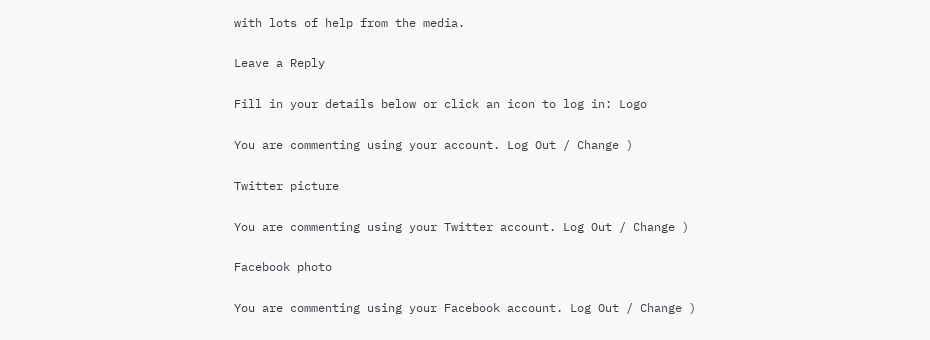with lots of help from the media.

Leave a Reply

Fill in your details below or click an icon to log in: Logo

You are commenting using your account. Log Out / Change )

Twitter picture

You are commenting using your Twitter account. Log Out / Change )

Facebook photo

You are commenting using your Facebook account. Log Out / Change )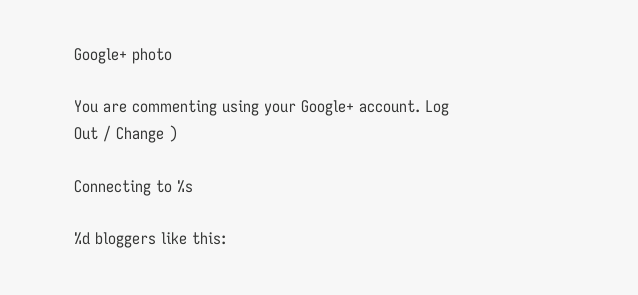Google+ photo

You are commenting using your Google+ account. Log Out / Change )

Connecting to %s

%d bloggers like this: